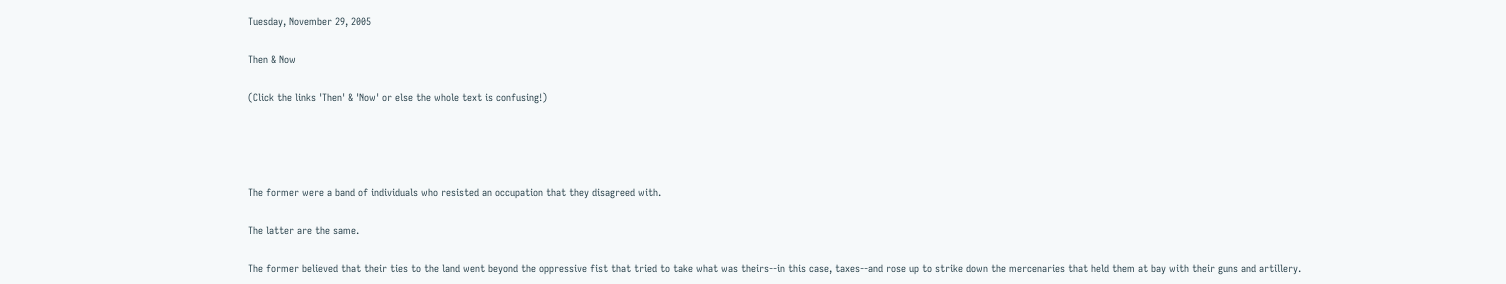Tuesday, November 29, 2005

Then & Now

(Click the links 'Then' & 'Now' or else the whole text is confusing!)




The former were a band of individuals who resisted an occupation that they disagreed with.

The latter are the same.

The former believed that their ties to the land went beyond the oppressive fist that tried to take what was theirs--in this case, taxes--and rose up to strike down the mercenaries that held them at bay with their guns and artillery.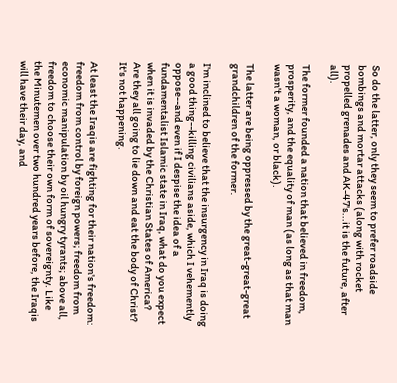So do the latter, only they seem to prefer roadside bombings and mortar attacks (along with rocket propelled grenades and AK-47's...it is the future, after all).

The former founded a nation that believed in freedom, prosperity, and the equality of man (as long as that man wasn't a woman, or black).

The latter are being oppressed by the great-great-great grandchildren of the former.

I'm inclined to believe that the insurgency in Iraq is doing a good thing--killing civilians aside, which I vehemently oppose--and even if I despise the idea of a fundamentalist Islamic state in Iraq, what do you expect when it is invaded by the Christian States of America? Are they all going to lie down and eat the body of Christ? It's not happening.

At least the Iraqis are fighting for their nation's freedom: freedom from control by foreign powers; freedom from economic manipulation by oil hungry tyrants; above all, freedom to choose their own form of sovereignty. Like the Minutemen over two hundred years before, the Iraqis will have their day, and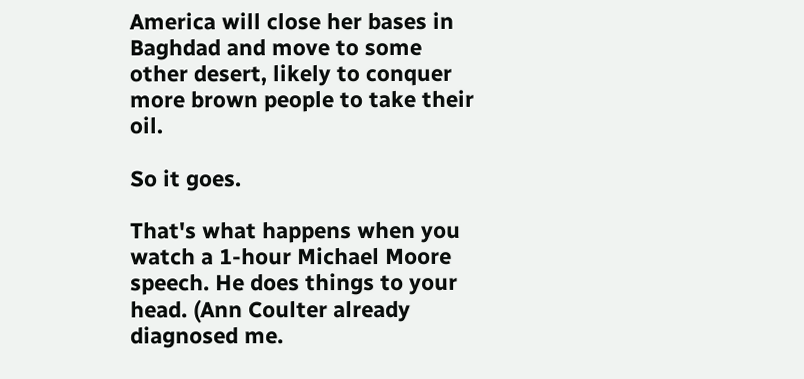America will close her bases in Baghdad and move to some other desert, likely to conquer more brown people to take their oil.

So it goes.

That's what happens when you watch a 1-hour Michael Moore speech. He does things to your head. (Ann Coulter already diagnosed me.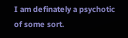I am definately a psychotic of some sort.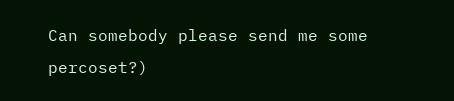Can somebody please send me some percoset?)